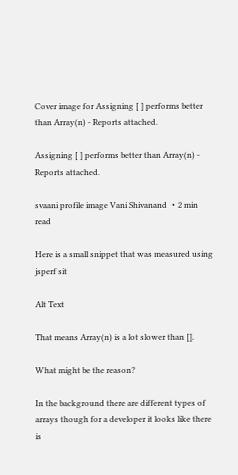Cover image for Assigning [ ] performs better than Array(n) - Reports attached.

Assigning [ ] performs better than Array(n) - Reports attached.

svaani profile image Vani Shivanand ・2 min read

Here is a small snippet that was measured using jsperf sit

Alt Text

That means Array(n) is a lot slower than [].

What might be the reason?

In the background there are different types of arrays though for a developer it looks like there is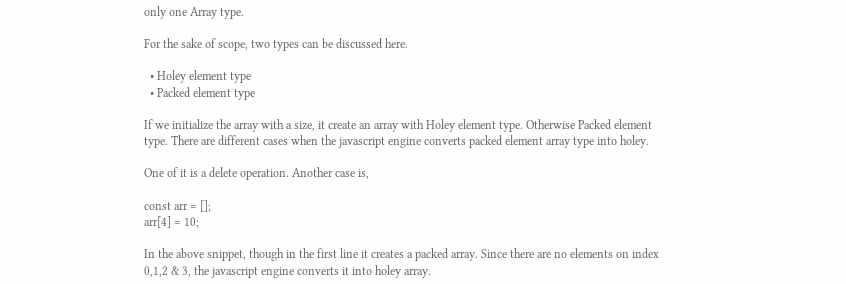only one Array type.

For the sake of scope, two types can be discussed here.

  • Holey element type
  • Packed element type

If we initialize the array with a size, it create an array with Holey element type. Otherwise Packed element type. There are different cases when the javascript engine converts packed element array type into holey.

One of it is a delete operation. Another case is,

const arr = [];
arr[4] = 10;

In the above snippet, though in the first line it creates a packed array. Since there are no elements on index 0,1,2 & 3, the javascript engine converts it into holey array.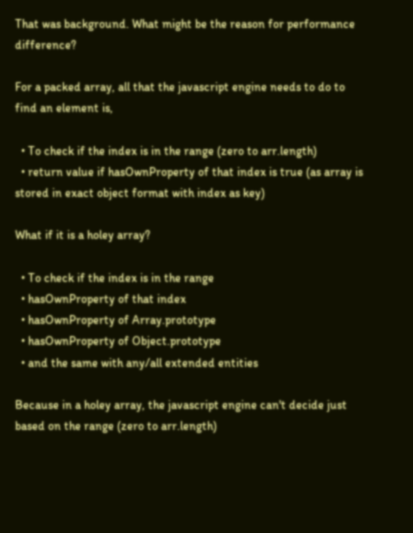That was background. What might be the reason for performance difference?

For a packed array, all that the javascript engine needs to do to find an element is,

  • To check if the index is in the range (zero to arr.length)
  • return value if hasOwnProperty of that index is true (as array is stored in exact object format with index as key)

What if it is a holey array?

  • To check if the index is in the range
  • hasOwnProperty of that index
  • hasOwnProperty of Array.prototype
  • hasOwnProperty of Object.prototype
  • and the same with any/all extended entities

Because in a holey array, the javascript engine can't decide just based on the range (zero to arr.length)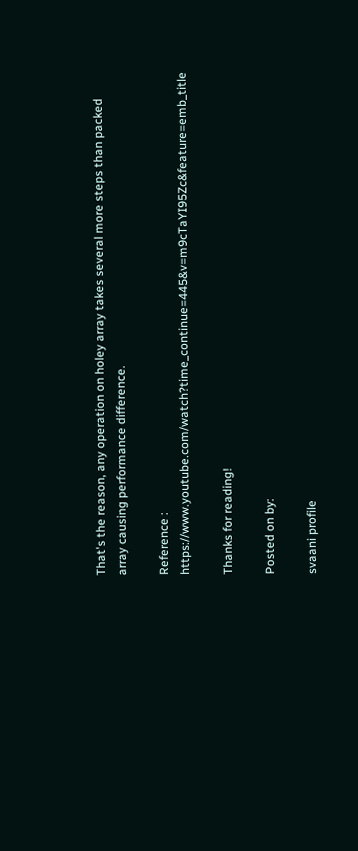That's the reason, any operation on holey array takes several more steps than packed array causing performance difference.

Reference : https://www.youtube.com/watch?time_continue=445&v=m9cTaYI95Zc&feature=emb_title

Thanks for reading!

Posted on by:

svaani profile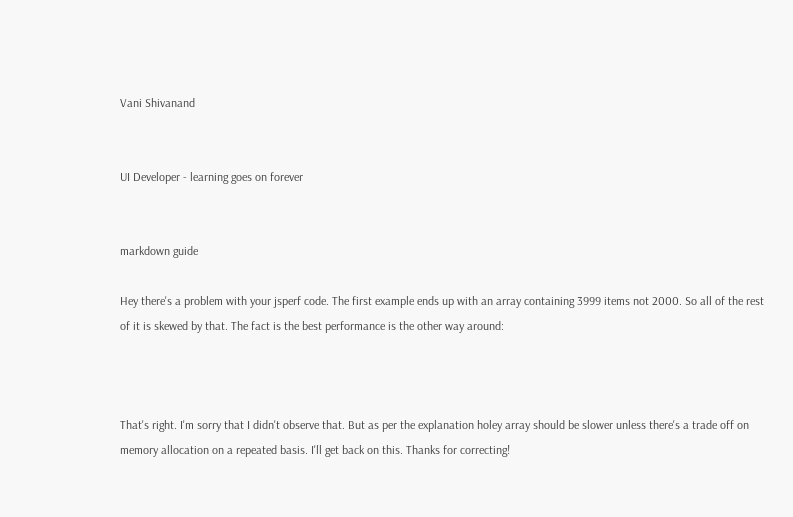Vani Shivanand


UI Developer - learning goes on forever


markdown guide

Hey there's a problem with your jsperf code. The first example ends up with an array containing 3999 items not 2000. So all of the rest of it is skewed by that. The fact is the best performance is the other way around:



That's right. I'm sorry that I didn't observe that. But as per the explanation holey array should be slower unless there's a trade off on memory allocation on a repeated basis. I'll get back on this. Thanks for correcting!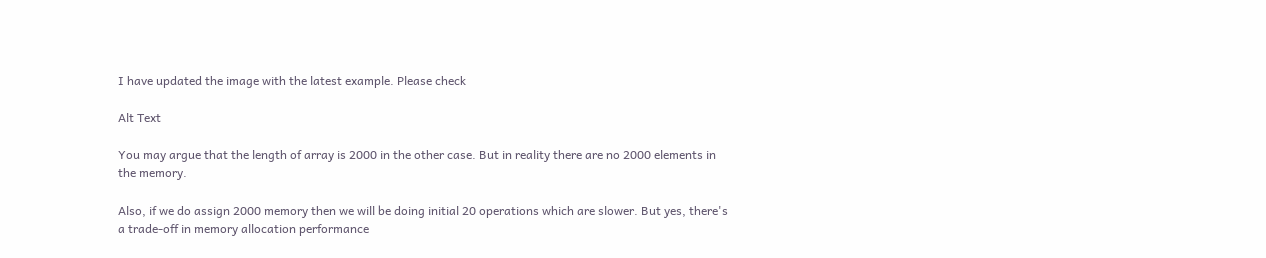I have updated the image with the latest example. Please check

Alt Text

You may argue that the length of array is 2000 in the other case. But in reality there are no 2000 elements in the memory.

Also, if we do assign 2000 memory then we will be doing initial 20 operations which are slower. But yes, there's a trade-off in memory allocation performance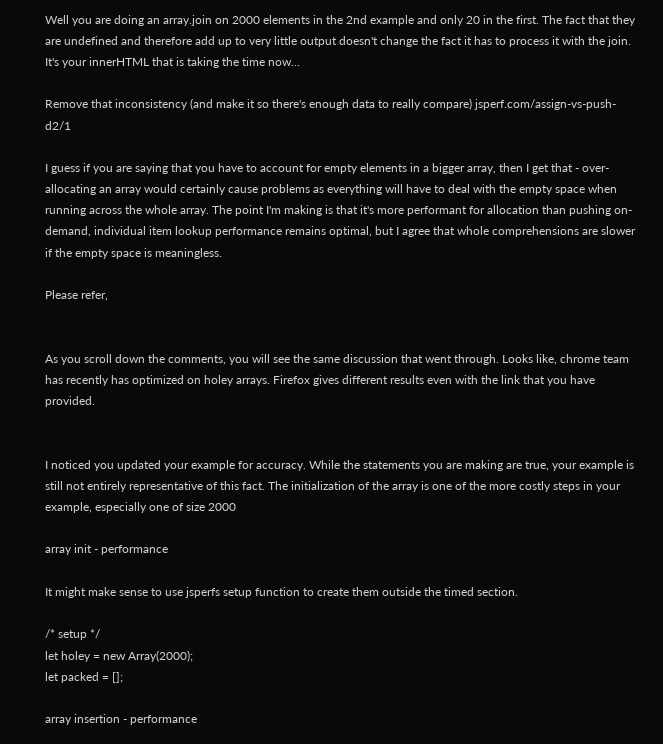Well you are doing an array.join on 2000 elements in the 2nd example and only 20 in the first. The fact that they are undefined and therefore add up to very little output doesn't change the fact it has to process it with the join. It's your innerHTML that is taking the time now...

Remove that inconsistency (and make it so there's enough data to really compare) jsperf.com/assign-vs-push-d2/1

I guess if you are saying that you have to account for empty elements in a bigger array, then I get that - over-allocating an array would certainly cause problems as everything will have to deal with the empty space when running across the whole array. The point I'm making is that it's more performant for allocation than pushing on-demand, individual item lookup performance remains optimal, but I agree that whole comprehensions are slower if the empty space is meaningless.

Please refer,


As you scroll down the comments, you will see the same discussion that went through. Looks like, chrome team has recently has optimized on holey arrays. Firefox gives different results even with the link that you have provided.


I noticed you updated your example for accuracy. While the statements you are making are true, your example is still not entirely representative of this fact. The initialization of the array is one of the more costly steps in your example, especially one of size 2000

array init - performance

It might make sense to use jsperfs setup function to create them outside the timed section.

/* setup */
let holey = new Array(2000);
let packed = [];

array insertion - performance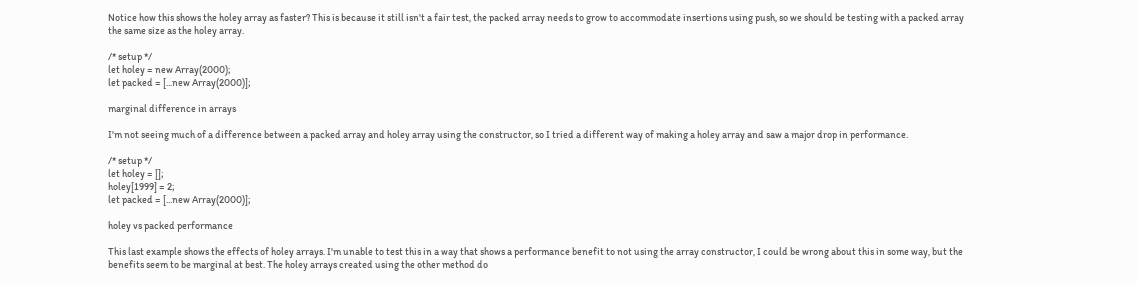Notice how this shows the holey array as faster? This is because it still isn't a fair test, the packed array needs to grow to accommodate insertions using push, so we should be testing with a packed array the same size as the holey array.

/* setup */
let holey = new Array(2000);
let packed = [...new Array(2000)];

marginal difference in arrays

I'm not seeing much of a difference between a packed array and holey array using the constructor, so I tried a different way of making a holey array and saw a major drop in performance.

/* setup */
let holey = [];
holey[1999] = 2;
let packed = [...new Array(2000)];

holey vs packed performance

This last example shows the effects of holey arrays. I'm unable to test this in a way that shows a performance benefit to not using the array constructor, I could be wrong about this in some way, but the benefits seem to be marginal at best. The holey arrays created using the other method do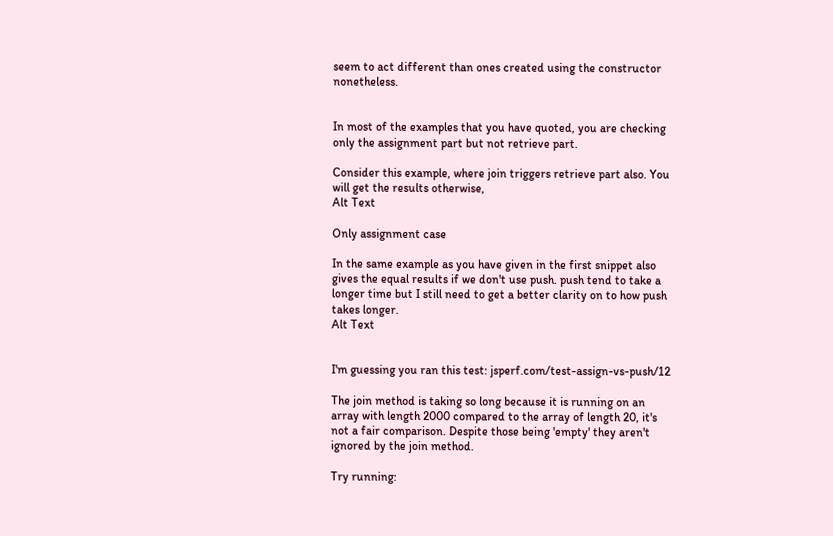seem to act different than ones created using the constructor nonetheless.


In most of the examples that you have quoted, you are checking only the assignment part but not retrieve part.

Consider this example, where join triggers retrieve part also. You will get the results otherwise,
Alt Text

Only assignment case

In the same example as you have given in the first snippet also gives the equal results if we don't use push. push tend to take a longer time but I still need to get a better clarity on to how push takes longer.
Alt Text


I'm guessing you ran this test: jsperf.com/test-assign-vs-push/12

The join method is taking so long because it is running on an array with length 2000 compared to the array of length 20, it's not a fair comparison. Despite those being 'empty' they aren't ignored by the join method.

Try running: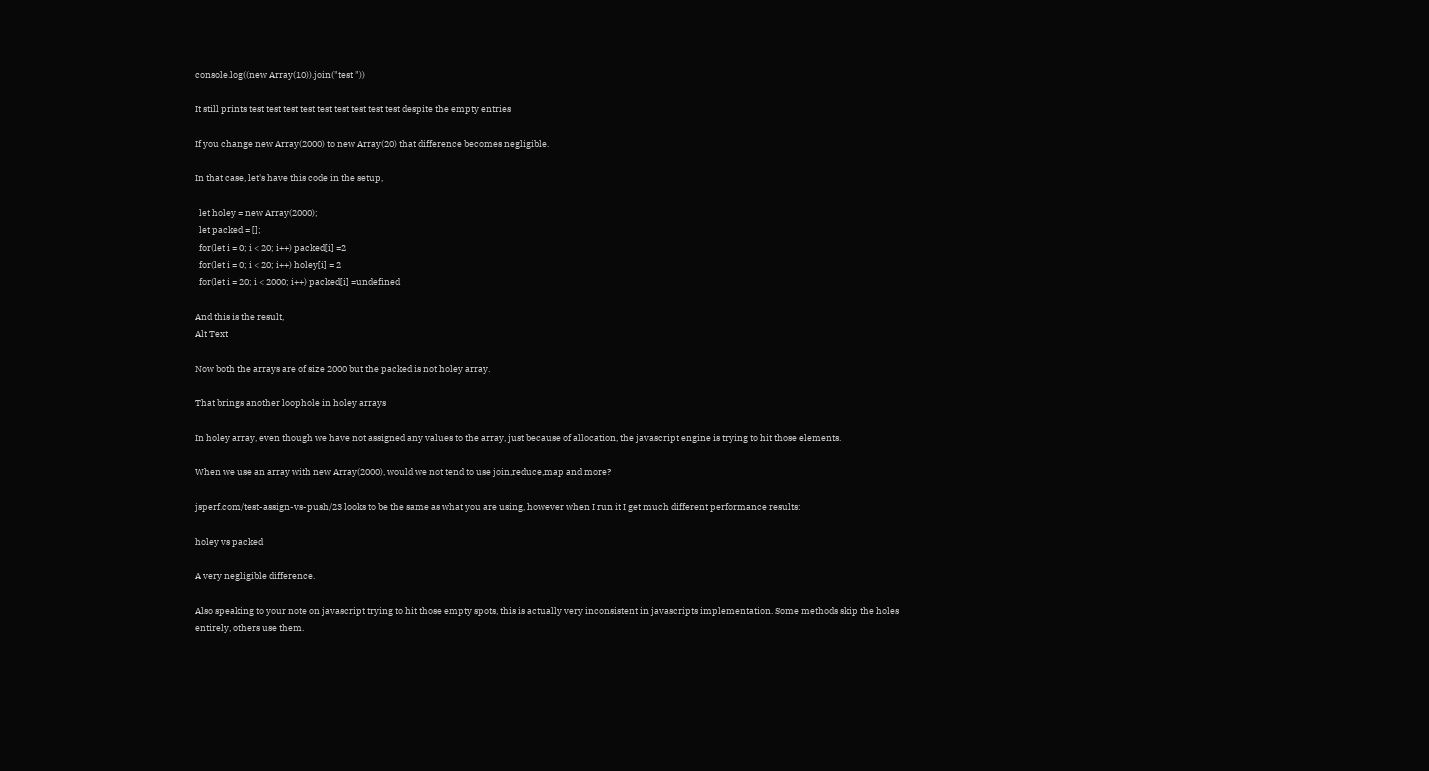console.log((new Array(10)).join("test "))

It still prints test test test test test test test test test despite the empty entries

If you change new Array(2000) to new Array(20) that difference becomes negligible.

In that case, let's have this code in the setup,

  let holey = new Array(2000);
  let packed = [];
  for(let i = 0; i < 20; i++) packed[i] =2
  for(let i = 0; i < 20; i++) holey[i] = 2
  for(let i = 20; i < 2000; i++) packed[i] =undefined

And this is the result,
Alt Text

Now both the arrays are of size 2000 but the packed is not holey array.

That brings another loophole in holey arrays

In holey array, even though we have not assigned any values to the array, just because of allocation, the javascript engine is trying to hit those elements.

When we use an array with new Array(2000), would we not tend to use join,reduce,map and more?

jsperf.com/test-assign-vs-push/23 looks to be the same as what you are using, however when I run it I get much different performance results:

holey vs packed

A very negligible difference.

Also speaking to your note on javascript trying to hit those empty spots, this is actually very inconsistent in javascripts implementation. Some methods skip the holes entirely, others use them.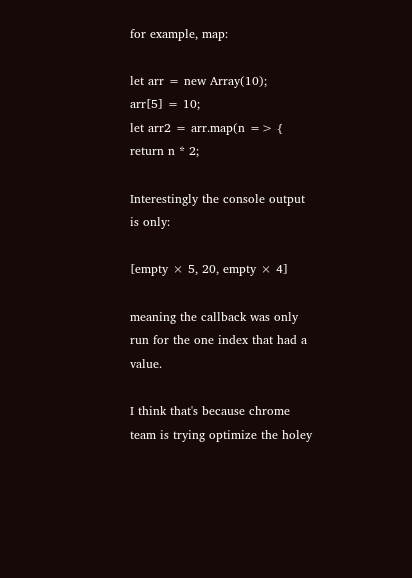for example, map:

let arr = new Array(10);
arr[5] = 10;
let arr2 = arr.map(n => {
return n * 2;

Interestingly the console output is only:

[empty × 5, 20, empty × 4]

meaning the callback was only run for the one index that had a value.

I think that's because chrome team is trying optimize the holey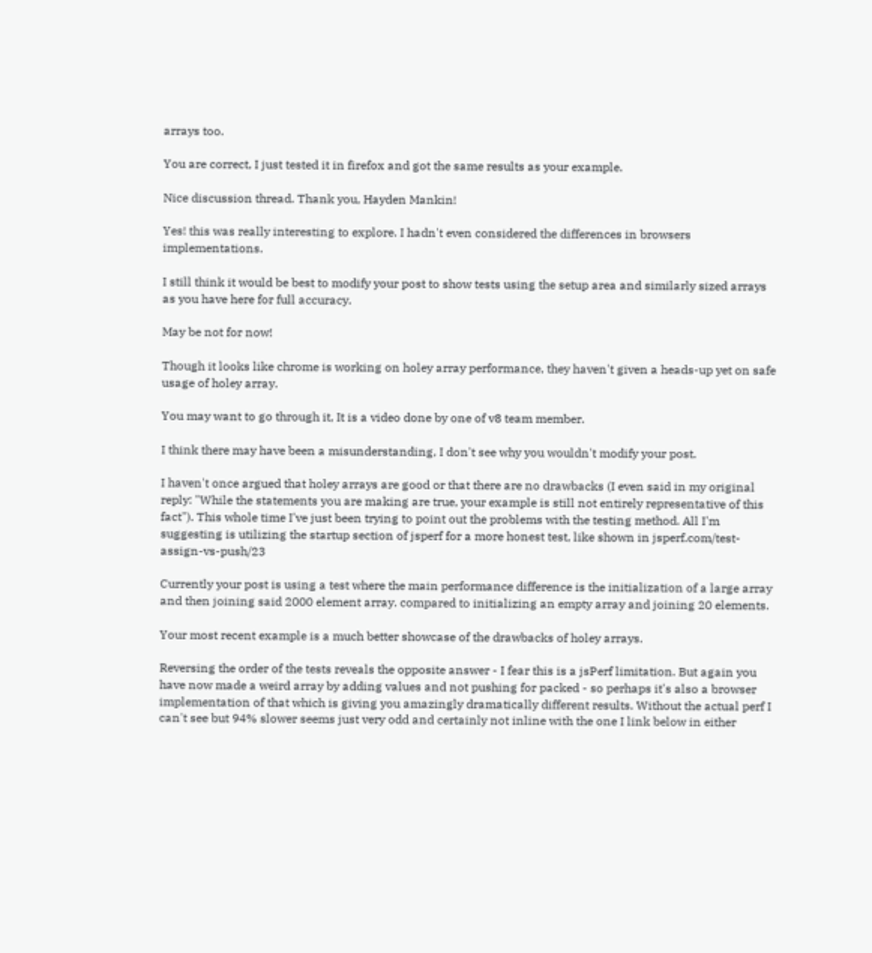arrays too.

You are correct, I just tested it in firefox and got the same results as your example.

Nice discussion thread. Thank you, Hayden Mankin!

Yes! this was really interesting to explore. I hadn't even considered the differences in browsers implementations.

I still think it would be best to modify your post to show tests using the setup area and similarly sized arrays as you have here for full accuracy.

May be not for now!

Though it looks like chrome is working on holey array performance, they haven't given a heads-up yet on safe usage of holey array.

You may want to go through it, It is a video done by one of v8 team member.

I think there may have been a misunderstanding, I don't see why you wouldn't modify your post.

I haven't once argued that holey arrays are good or that there are no drawbacks (I even said in my original reply: "While the statements you are making are true, your example is still not entirely representative of this fact"). This whole time I've just been trying to point out the problems with the testing method. All I'm suggesting is utilizing the startup section of jsperf for a more honest test, like shown in jsperf.com/test-assign-vs-push/23

Currently your post is using a test where the main performance difference is the initialization of a large array and then joining said 2000 element array. compared to initializing an empty array and joining 20 elements.

Your most recent example is a much better showcase of the drawbacks of holey arrays.

Reversing the order of the tests reveals the opposite answer - I fear this is a jsPerf limitation. But again you have now made a weird array by adding values and not pushing for packed - so perhaps it's also a browser implementation of that which is giving you amazingly dramatically different results. Without the actual perf I can't see but 94% slower seems just very odd and certainly not inline with the one I link below in either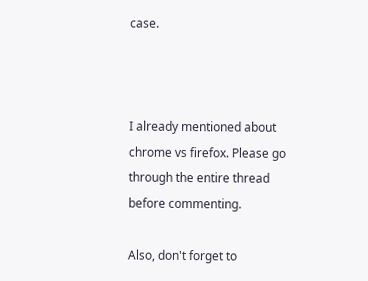case.



I already mentioned about chrome vs firefox. Please go through the entire thread before commenting.

Also, don't forget to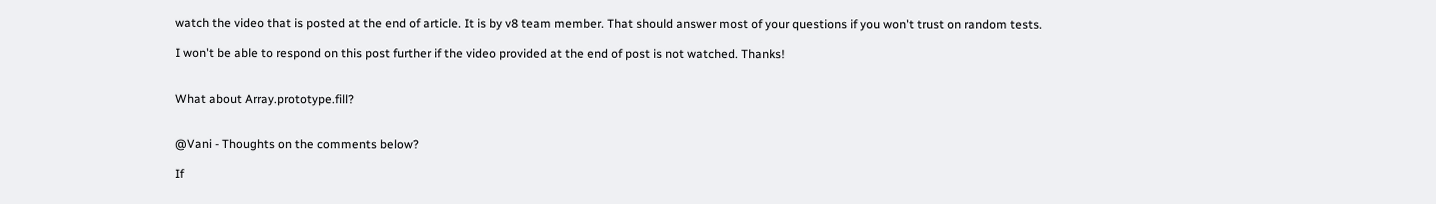watch the video that is posted at the end of article. It is by v8 team member. That should answer most of your questions if you won't trust on random tests.

I won't be able to respond on this post further if the video provided at the end of post is not watched. Thanks!


What about Array.prototype.fill?


@Vani - Thoughts on the comments below?

If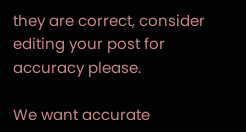they are correct, consider editing your post for accuracy please.

We want accurate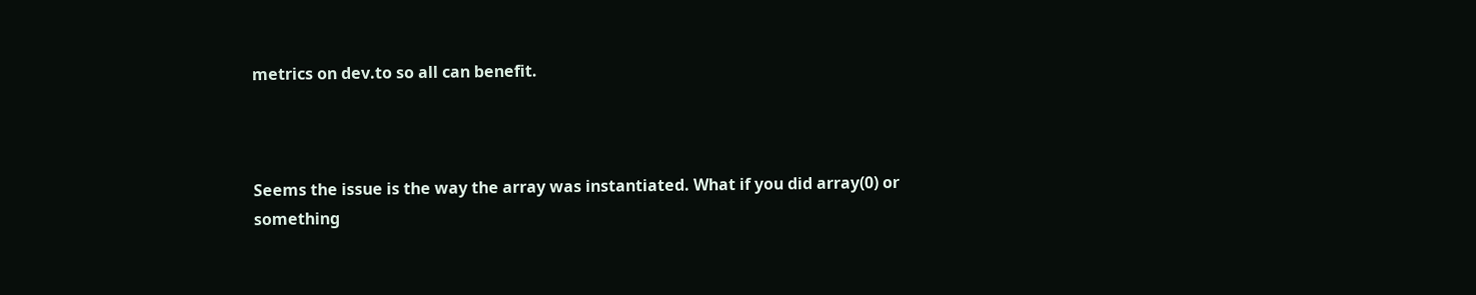metrics on dev.to so all can benefit.



Seems the issue is the way the array was instantiated. What if you did array(0) or something